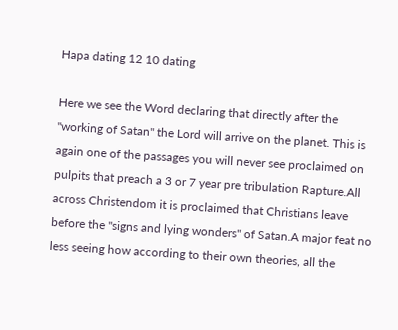Hapa dating 12 10 dating

Here we see the Word declaring that directly after the "working of Satan" the Lord will arrive on the planet. This is again one of the passages you will never see proclaimed on pulpits that preach a 3 or 7 year pre tribulation Rapture.All across Christendom it is proclaimed that Christians leave before the "signs and lying wonders" of Satan.A major feat no less seeing how according to their own theories, all the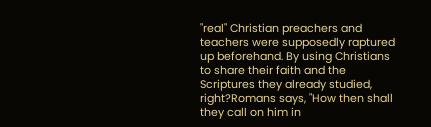"real" Christian preachers and teachers were supposedly raptured up beforehand. By using Christians to share their faith and the Scriptures they already studied, right?Romans says, "How then shall they call on him in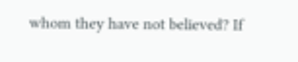whom they have not believed? If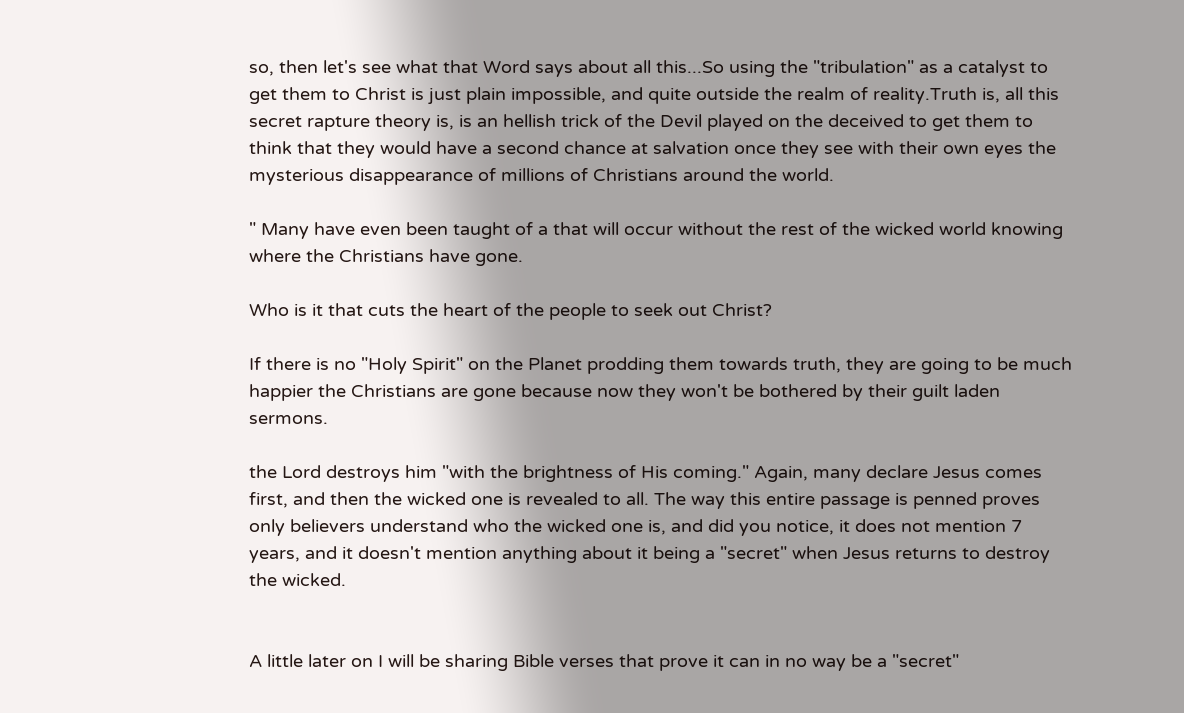so, then let's see what that Word says about all this...So using the "tribulation" as a catalyst to get them to Christ is just plain impossible, and quite outside the realm of reality.Truth is, all this secret rapture theory is, is an hellish trick of the Devil played on the deceived to get them to think that they would have a second chance at salvation once they see with their own eyes the mysterious disappearance of millions of Christians around the world.

" Many have even been taught of a that will occur without the rest of the wicked world knowing where the Christians have gone.

Who is it that cuts the heart of the people to seek out Christ?

If there is no "Holy Spirit" on the Planet prodding them towards truth, they are going to be much happier the Christians are gone because now they won't be bothered by their guilt laden sermons.

the Lord destroys him "with the brightness of His coming." Again, many declare Jesus comes first, and then the wicked one is revealed to all. The way this entire passage is penned proves only believers understand who the wicked one is, and did you notice, it does not mention 7 years, and it doesn't mention anything about it being a "secret" when Jesus returns to destroy the wicked.


A little later on I will be sharing Bible verses that prove it can in no way be a "secret"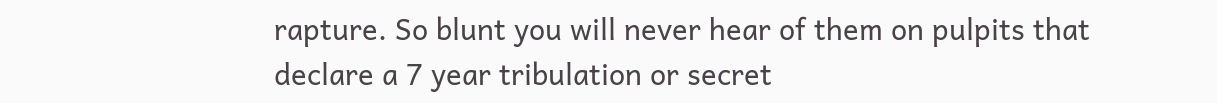rapture. So blunt you will never hear of them on pulpits that declare a 7 year tribulation or secret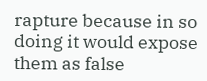rapture because in so doing it would expose them as false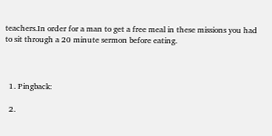teachers.In order for a man to get a free meal in these missions you had to sit through a 20 minute sermon before eating.



  1. Pingback:

  2.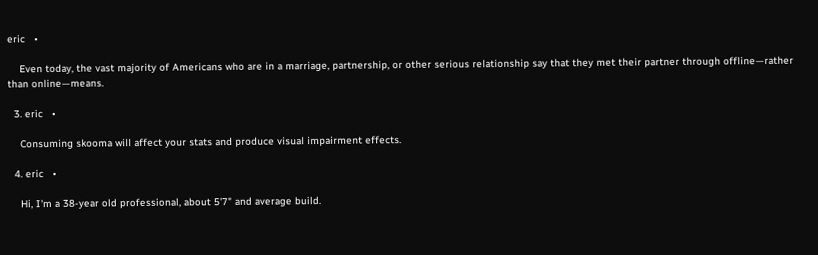eric   •

    Even today, the vast majority of Americans who are in a marriage, partnership, or other serious relationship say that they met their partner through offline—rather than online—means.

  3. eric   •

    Consuming skooma will affect your stats and produce visual impairment effects.

  4. eric   •

    Hi, I'm a 38-year old professional, about 5'7" and average build.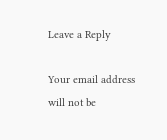Leave a Reply

Your email address will not be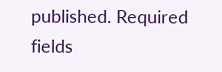published. Required fields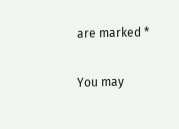are marked *

You may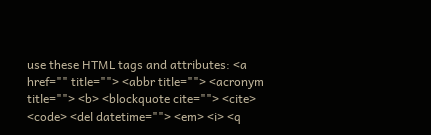use these HTML tags and attributes: <a href="" title=""> <abbr title=""> <acronym title=""> <b> <blockquote cite=""> <cite> <code> <del datetime=""> <em> <i> <q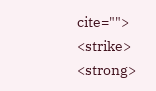cite=""> <strike> <strong>